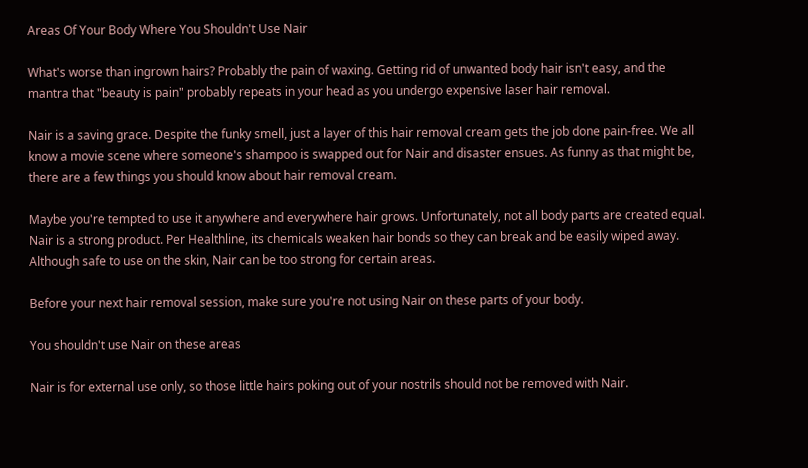Areas Of Your Body Where You Shouldn't Use Nair

What's worse than ingrown hairs? Probably the pain of waxing. Getting rid of unwanted body hair isn't easy, and the mantra that "beauty is pain" probably repeats in your head as you undergo expensive laser hair removal.

Nair is a saving grace. Despite the funky smell, just a layer of this hair removal cream gets the job done pain-free. We all know a movie scene where someone's shampoo is swapped out for Nair and disaster ensues. As funny as that might be, there are a few things you should know about hair removal cream.

Maybe you're tempted to use it anywhere and everywhere hair grows. Unfortunately, not all body parts are created equal. Nair is a strong product. Per Healthline, its chemicals weaken hair bonds so they can break and be easily wiped away. Although safe to use on the skin, Nair can be too strong for certain areas.

Before your next hair removal session, make sure you're not using Nair on these parts of your body.

You shouldn't use Nair on these areas

Nair is for external use only, so those little hairs poking out of your nostrils should not be removed with Nair.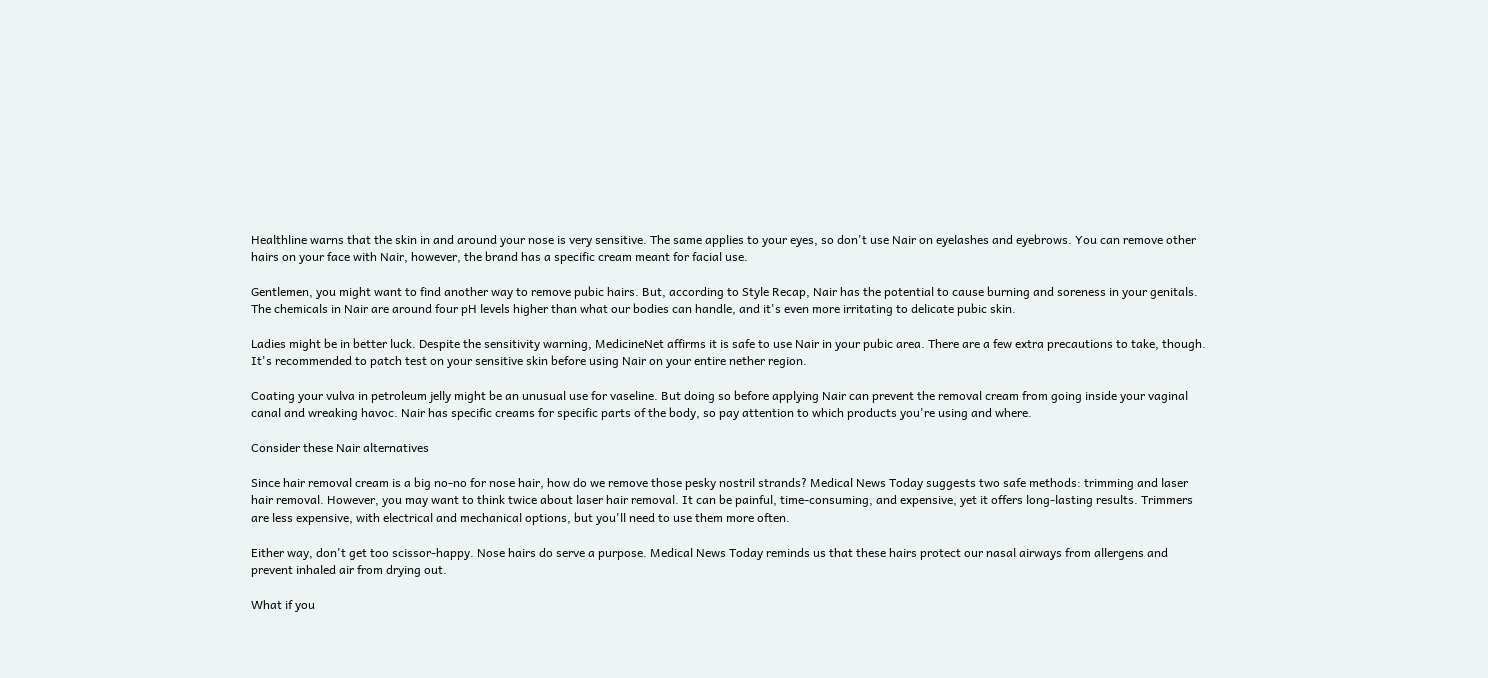Healthline warns that the skin in and around your nose is very sensitive. The same applies to your eyes, so don't use Nair on eyelashes and eyebrows. You can remove other hairs on your face with Nair, however, the brand has a specific cream meant for facial use.

Gentlemen, you might want to find another way to remove pubic hairs. But, according to Style Recap, Nair has the potential to cause burning and soreness in your genitals. The chemicals in Nair are around four pH levels higher than what our bodies can handle, and it's even more irritating to delicate pubic skin.

Ladies might be in better luck. Despite the sensitivity warning, MedicineNet affirms it is safe to use Nair in your pubic area. There are a few extra precautions to take, though. It's recommended to patch test on your sensitive skin before using Nair on your entire nether region.

Coating your vulva in petroleum jelly might be an unusual use for vaseline. But doing so before applying Nair can prevent the removal cream from going inside your vaginal canal and wreaking havoc. Nair has specific creams for specific parts of the body, so pay attention to which products you're using and where.

Consider these Nair alternatives

Since hair removal cream is a big no-no for nose hair, how do we remove those pesky nostril strands? Medical News Today suggests two safe methods: trimming and laser hair removal. However, you may want to think twice about laser hair removal. It can be painful, time-consuming, and expensive, yet it offers long-lasting results. Trimmers are less expensive, with electrical and mechanical options, but you'll need to use them more often.

Either way, don't get too scissor-happy. Nose hairs do serve a purpose. Medical News Today reminds us that these hairs protect our nasal airways from allergens and prevent inhaled air from drying out.

What if you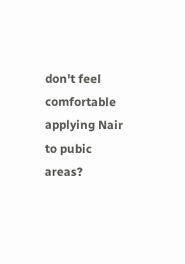don't feel comfortable applying Nair to pubic areas?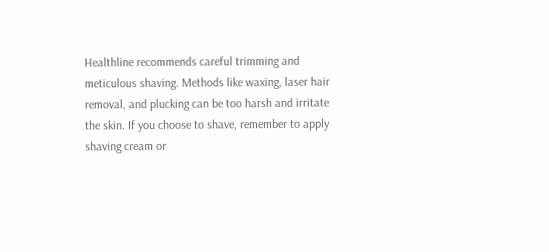Healthline recommends careful trimming and meticulous shaving. Methods like waxing, laser hair removal, and plucking can be too harsh and irritate the skin. If you choose to shave, remember to apply shaving cream or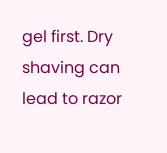gel first. Dry shaving can lead to razor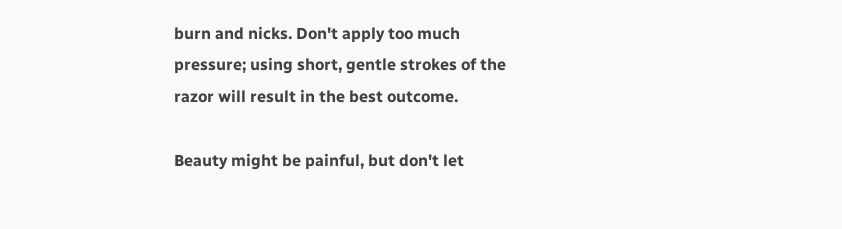burn and nicks. Don't apply too much pressure; using short, gentle strokes of the razor will result in the best outcome.

Beauty might be painful, but don't let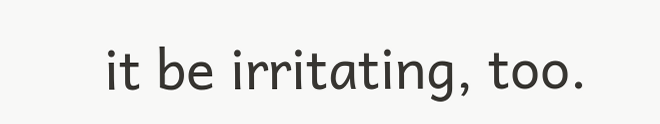it be irritating, too.